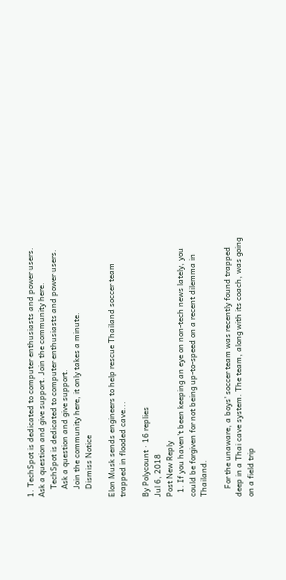1. TechSpot is dedicated to computer enthusiasts and power users. Ask a question and give support. Join the community here.
    TechSpot is dedicated to computer enthusiasts and power users.
    Ask a question and give support.
    Join the community here, it only takes a minute.
    Dismiss Notice

Elon Musk sends engineers to help rescue Thailand soccer team trapped in flooded cave...

By Polycount · 16 replies
Jul 6, 2018
Post New Reply
  1. If you haven't been keeping an eye on non-tech news lately, you could be forgiven for not being up-to-speed on a recent dilemma in Thailand.

    For the unaware, a boys' soccer team was recently found trapped deep in a Thai cave system. The team, along with its coach, was going on a field trip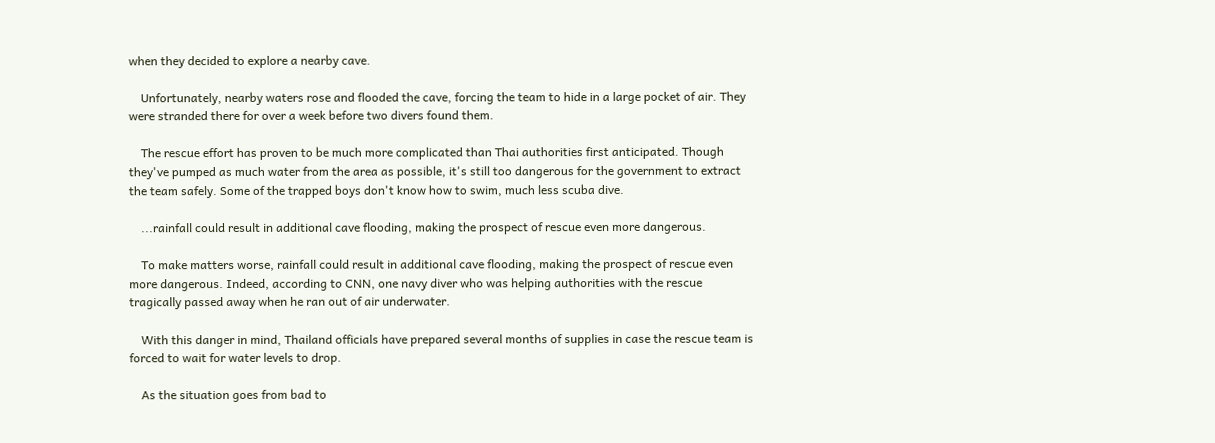when they decided to explore a nearby cave.

    Unfortunately, nearby waters rose and flooded the cave, forcing the team to hide in a large pocket of air. They were stranded there for over a week before two divers found them.

    The rescue effort has proven to be much more complicated than Thai authorities first anticipated. Though they've pumped as much water from the area as possible, it's still too dangerous for the government to extract the team safely. Some of the trapped boys don't know how to swim, much less scuba dive.

    ...rainfall could result in additional cave flooding, making the prospect of rescue even more dangerous.

    To make matters worse, rainfall could result in additional cave flooding, making the prospect of rescue even more dangerous. Indeed, according to CNN, one navy diver who was helping authorities with the rescue tragically passed away when he ran out of air underwater.

    With this danger in mind, Thailand officials have prepared several months of supplies in case the rescue team is forced to wait for water levels to drop.

    As the situation goes from bad to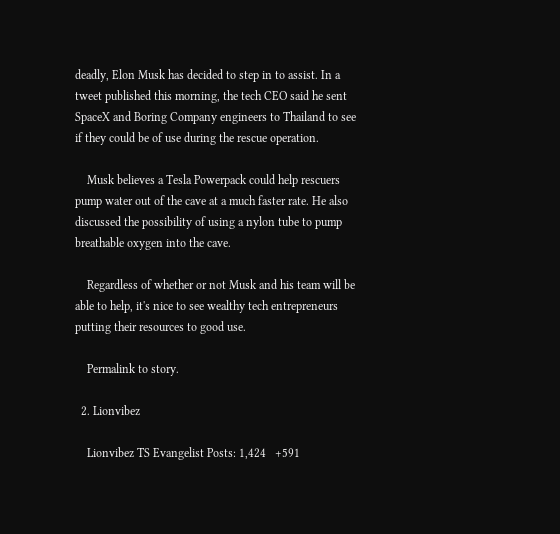deadly, Elon Musk has decided to step in to assist. In a tweet published this morning, the tech CEO said he sent SpaceX and Boring Company engineers to Thailand to see if they could be of use during the rescue operation.

    Musk believes a Tesla Powerpack could help rescuers pump water out of the cave at a much faster rate. He also discussed the possibility of using a nylon tube to pump breathable oxygen into the cave.

    Regardless of whether or not Musk and his team will be able to help, it's nice to see wealthy tech entrepreneurs putting their resources to good use.

    Permalink to story.

  2. Lionvibez

    Lionvibez TS Evangelist Posts: 1,424   +591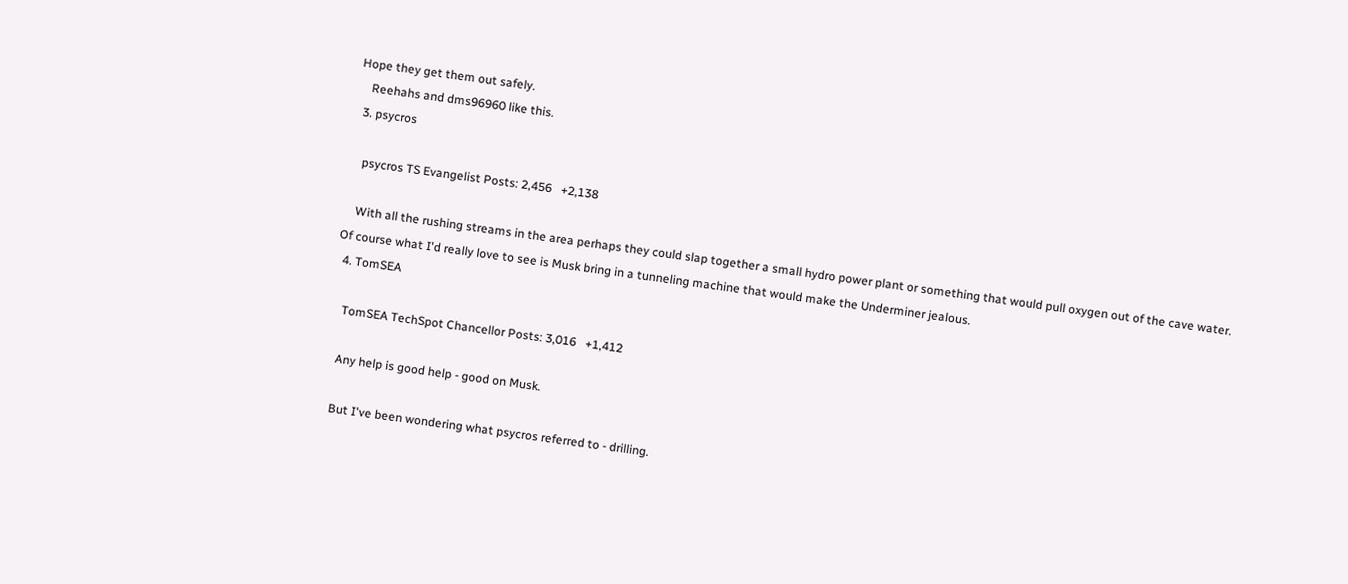Hope they get them out safely.
    Reehahs and dms96960 like this.
  3. psycros

    psycros TS Evangelist Posts: 2,456   +2,138

    With all the rushing streams in the area perhaps they could slap together a small hydro power plant or something that would pull oxygen out of the cave water. Of course what I'd really love to see is Musk bring in a tunneling machine that would make the Underminer jealous.
  4. TomSEA

    TomSEA TechSpot Chancellor Posts: 3,016   +1,412

    Any help is good help - good on Musk.

    But I've been wondering what psycros referred to - drilling.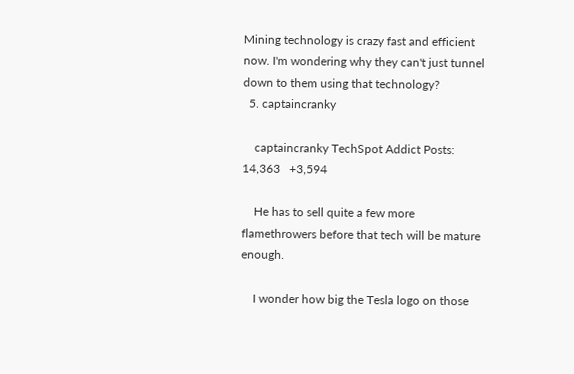Mining technology is crazy fast and efficient now. I'm wondering why they can't just tunnel down to them using that technology?
  5. captaincranky

    captaincranky TechSpot Addict Posts: 14,363   +3,594

    He has to sell quite a few more flamethrowers before that tech will be mature enough.

    I wonder how big the Tesla logo on those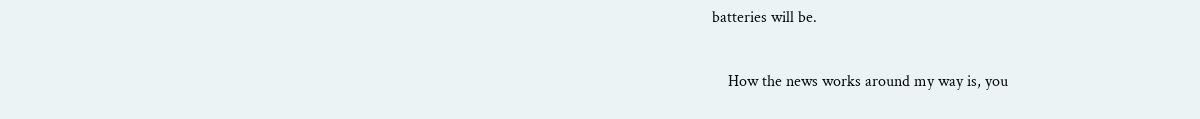batteries will be.

    How the news works around my way is, you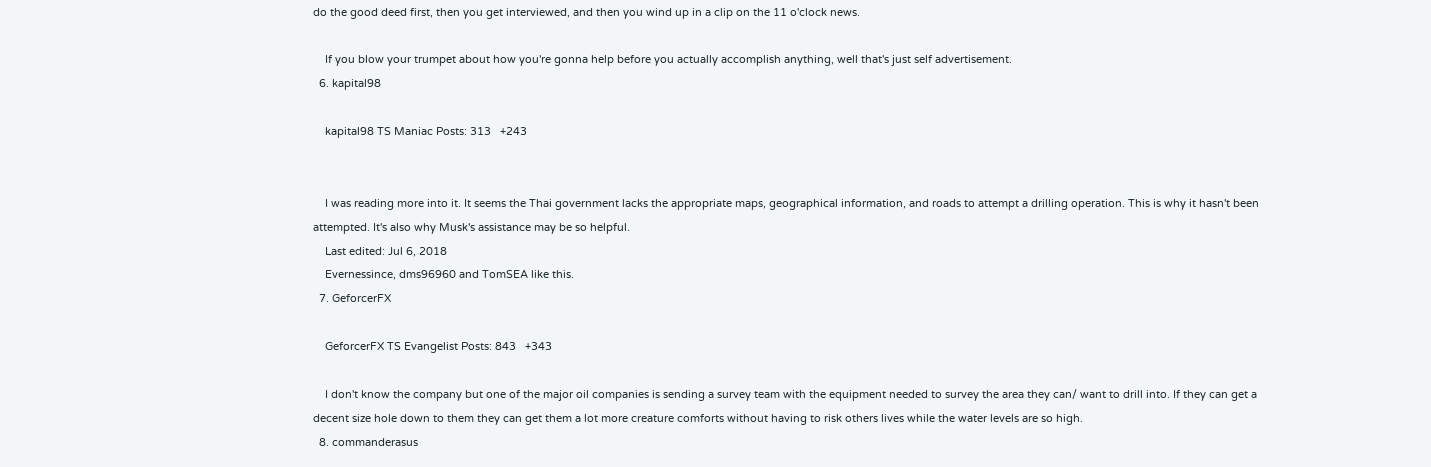do the good deed first, then you get interviewed, and then you wind up in a clip on the 11 o'clock news.

    If you blow your trumpet about how you're gonna help before you actually accomplish anything, well that's just self advertisement.
  6. kapital98

    kapital98 TS Maniac Posts: 313   +243


    I was reading more into it. It seems the Thai government lacks the appropriate maps, geographical information, and roads to attempt a drilling operation. This is why it hasn't been attempted. It's also why Musk's assistance may be so helpful.
    Last edited: Jul 6, 2018
    Evernessince, dms96960 and TomSEA like this.
  7. GeforcerFX

    GeforcerFX TS Evangelist Posts: 843   +343

    I don't know the company but one of the major oil companies is sending a survey team with the equipment needed to survey the area they can/ want to drill into. If they can get a decent size hole down to them they can get them a lot more creature comforts without having to risk others lives while the water levels are so high.
  8. commanderasus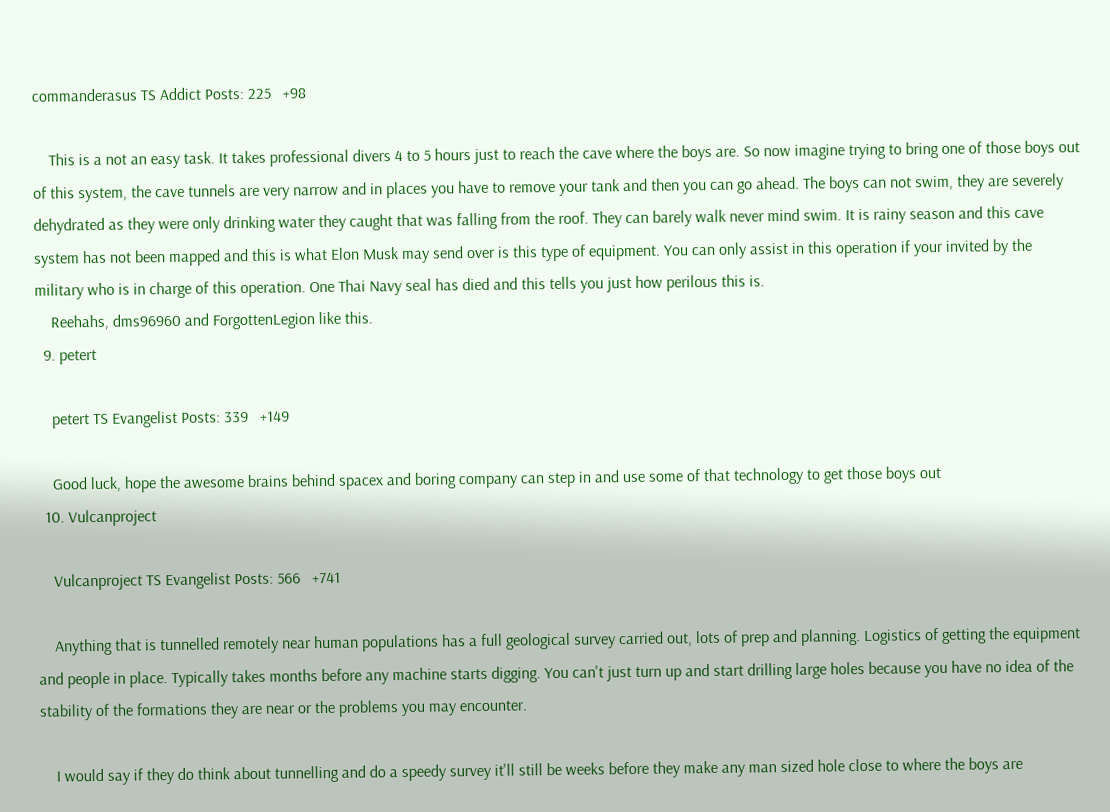commanderasus TS Addict Posts: 225   +98

    This is a not an easy task. It takes professional divers 4 to 5 hours just to reach the cave where the boys are. So now imagine trying to bring one of those boys out of this system, the cave tunnels are very narrow and in places you have to remove your tank and then you can go ahead. The boys can not swim, they are severely dehydrated as they were only drinking water they caught that was falling from the roof. They can barely walk never mind swim. It is rainy season and this cave system has not been mapped and this is what Elon Musk may send over is this type of equipment. You can only assist in this operation if your invited by the military who is in charge of this operation. One Thai Navy seal has died and this tells you just how perilous this is.
    Reehahs, dms96960 and ForgottenLegion like this.
  9. petert

    petert TS Evangelist Posts: 339   +149

    Good luck, hope the awesome brains behind spacex and boring company can step in and use some of that technology to get those boys out
  10. Vulcanproject

    Vulcanproject TS Evangelist Posts: 566   +741

    Anything that is tunnelled remotely near human populations has a full geological survey carried out, lots of prep and planning. Logistics of getting the equipment and people in place. Typically takes months before any machine starts digging. You can't just turn up and start drilling large holes because you have no idea of the stability of the formations they are near or the problems you may encounter.

    I would say if they do think about tunnelling and do a speedy survey it'll still be weeks before they make any man sized hole close to where the boys are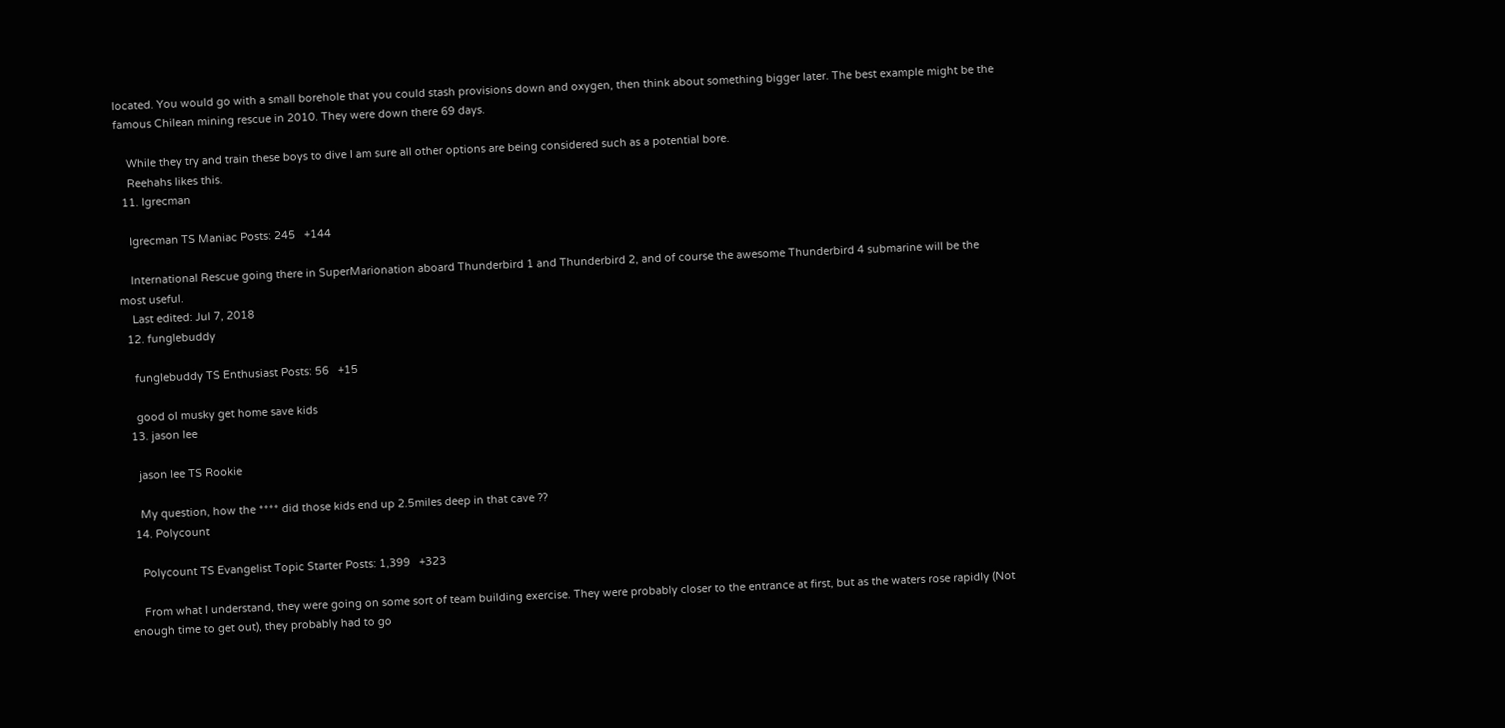located. You would go with a small borehole that you could stash provisions down and oxygen, then think about something bigger later. The best example might be the famous Chilean mining rescue in 2010. They were down there 69 days.

    While they try and train these boys to dive I am sure all other options are being considered such as a potential bore.
    Reehahs likes this.
  11. Igrecman

    Igrecman TS Maniac Posts: 245   +144

    International Rescue going there in SuperMarionation aboard Thunderbird 1 and Thunderbird 2, and of course the awesome Thunderbird 4 submarine will be the most useful.
    Last edited: Jul 7, 2018
  12. funglebuddy

    funglebuddy TS Enthusiast Posts: 56   +15

    good ol musky get home save kids
  13. jason lee

    jason lee TS Rookie

    My question, how the **** did those kids end up 2.5miles deep in that cave ??
  14. Polycount

    Polycount TS Evangelist Topic Starter Posts: 1,399   +323

    From what I understand, they were going on some sort of team building exercise. They were probably closer to the entrance at first, but as the waters rose rapidly (Not enough time to get out), they probably had to go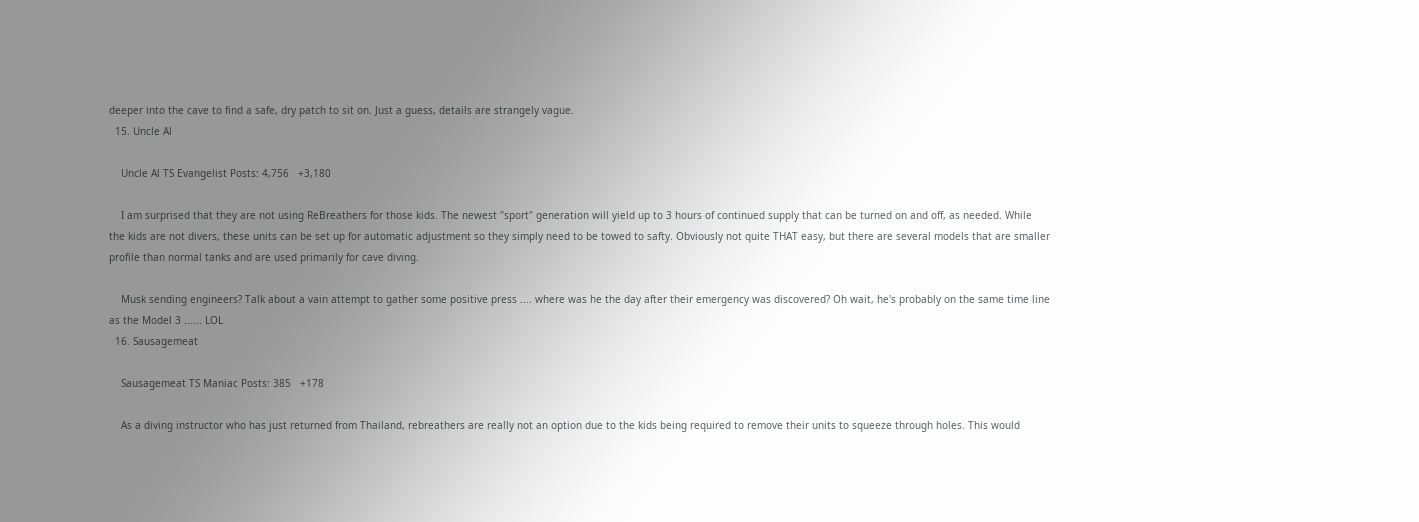deeper into the cave to find a safe, dry patch to sit on. Just a guess, details are strangely vague.
  15. Uncle Al

    Uncle Al TS Evangelist Posts: 4,756   +3,180

    I am surprised that they are not using ReBreathers for those kids. The newest "sport" generation will yield up to 3 hours of continued supply that can be turned on and off, as needed. While the kids are not divers, these units can be set up for automatic adjustment so they simply need to be towed to safty. Obviously not quite THAT easy, but there are several models that are smaller profile than normal tanks and are used primarily for cave diving.

    Musk sending engineers? Talk about a vain attempt to gather some positive press .... where was he the day after their emergency was discovered? Oh wait, he's probably on the same time line as the Model 3 ...... LOL
  16. Sausagemeat

    Sausagemeat TS Maniac Posts: 385   +178

    As a diving instructor who has just returned from Thailand, rebreathers are really not an option due to the kids being required to remove their units to squeeze through holes. This would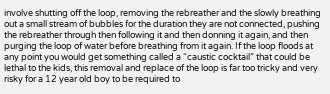involve shutting off the loop, removing the rebreather and the slowly breathing out a small stream of bubbles for the duration they are not connected, pushing the rebreather through then following it and then donning it again, and then purging the loop of water before breathing from it again. If the loop floods at any point you would get something called a “caustic cocktail” that could be lethal to the kids, this removal and replace of the loop is far too tricky and very risky for a 12 year old boy to be required to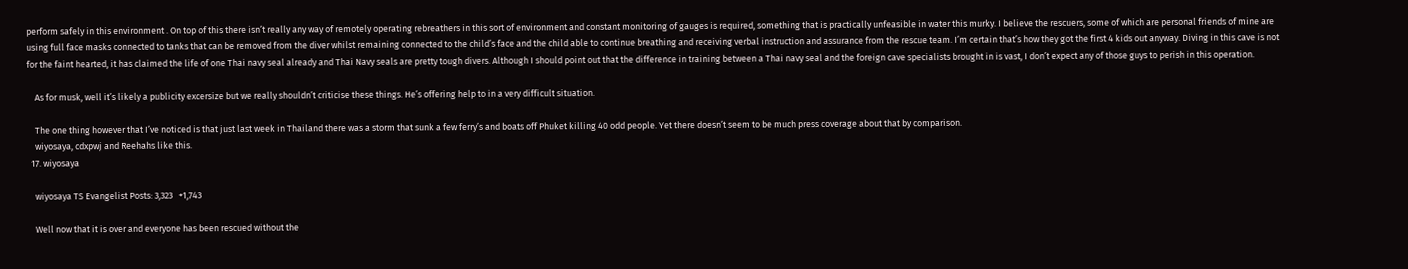perform safely in this environment . On top of this there isn’t really any way of remotely operating rebreathers in this sort of environment and constant monitoring of gauges is required, something that is practically unfeasible in water this murky. I believe the rescuers, some of which are personal friends of mine are using full face masks connected to tanks that can be removed from the diver whilst remaining connected to the child’s face and the child able to continue breathing and receiving verbal instruction and assurance from the rescue team. I’m certain that’s how they got the first 4 kids out anyway. Diving in this cave is not for the faint hearted, it has claimed the life of one Thai navy seal already and Thai Navy seals are pretty tough divers. Although I should point out that the difference in training between a Thai navy seal and the foreign cave specialists brought in is vast, I don’t expect any of those guys to perish in this operation.

    As for musk, well it’s likely a publicity excersize but we really shouldn’t criticise these things. He’s offering help to in a very difficult situation.

    The one thing however that I’ve noticed is that just last week in Thailand there was a storm that sunk a few ferry’s and boats off Phuket killing 40 odd people. Yet there doesn’t seem to be much press coverage about that by comparison.
    wiyosaya, cdxpwj and Reehahs like this.
  17. wiyosaya

    wiyosaya TS Evangelist Posts: 3,323   +1,743

    Well now that it is over and everyone has been rescued without the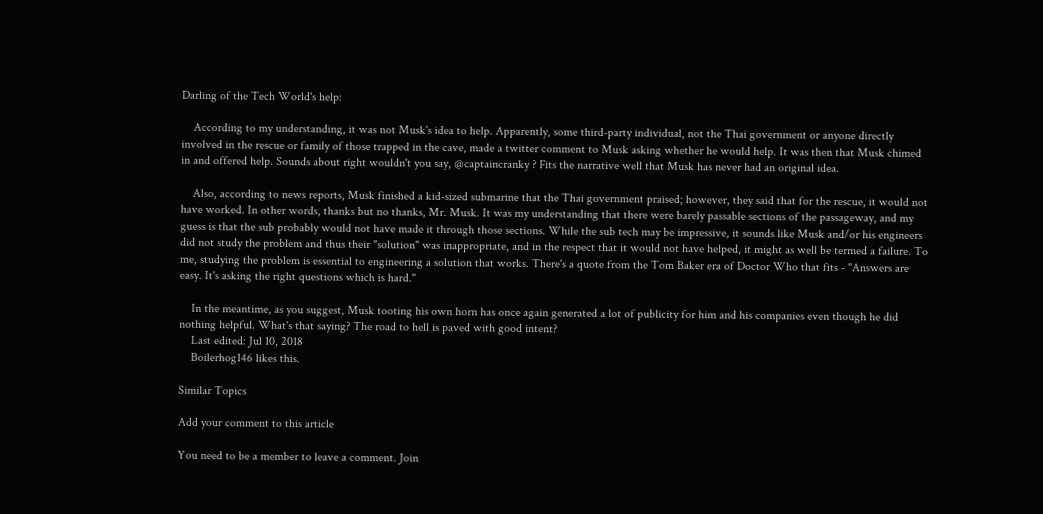Darling of the Tech World's help:

    According to my understanding, it was not Musk's idea to help. Apparently, some third-party individual, not the Thai government or anyone directly involved in the rescue or family of those trapped in the cave, made a twitter comment to Musk asking whether he would help. It was then that Musk chimed in and offered help. Sounds about right wouldn't you say, @captaincranky ? Fits the narrative well that Musk has never had an original idea.

    Also, according to news reports, Musk finished a kid-sized submarine that the Thai government praised; however, they said that for the rescue, it would not have worked. In other words, thanks but no thanks, Mr. Musk. It was my understanding that there were barely passable sections of the passageway, and my guess is that the sub probably would not have made it through those sections. While the sub tech may be impressive, it sounds like Musk and/or his engineers did not study the problem and thus their "solution" was inappropriate, and in the respect that it would not have helped, it might as well be termed a failure. To me, studying the problem is essential to engineering a solution that works. There's a quote from the Tom Baker era of Doctor Who that fits - "Answers are easy. It's asking the right questions which is hard."

    In the meantime, as you suggest, Musk tooting his own horn has once again generated a lot of publicity for him and his companies even though he did nothing helpful. What's that saying? The road to hell is paved with good intent?
    Last edited: Jul 10, 2018
    Boilerhog146 likes this.

Similar Topics

Add your comment to this article

You need to be a member to leave a comment. Join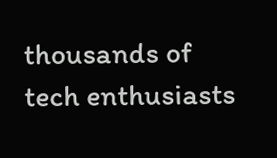thousands of tech enthusiasts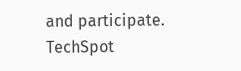and participate.
TechSpot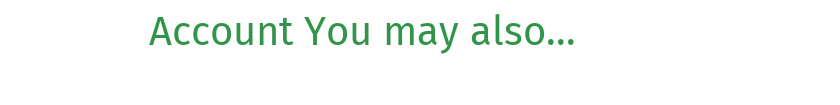Account You may also...